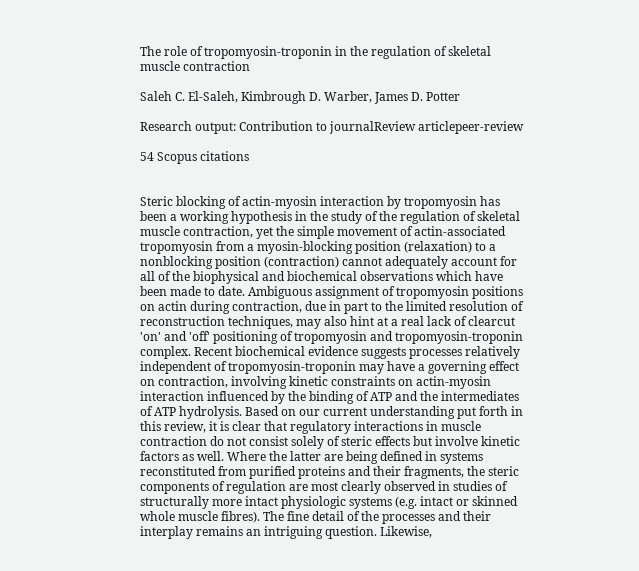The role of tropomyosin-troponin in the regulation of skeletal muscle contraction

Saleh C. El-Saleh, Kimbrough D. Warber, James D. Potter

Research output: Contribution to journalReview articlepeer-review

54 Scopus citations


Steric blocking of actin-myosin interaction by tropomyosin has been a working hypothesis in the study of the regulation of skeletal muscle contraction, yet the simple movement of actin-associated tropomyosin from a myosin-blocking position (relaxation) to a nonblocking position (contraction) cannot adequately account for all of the biophysical and biochemical observations which have been made to date. Ambiguous assignment of tropomyosin positions on actin during contraction, due in part to the limited resolution of reconstruction techniques, may also hint at a real lack of clearcut 'on' and 'off' positioning of tropomyosin and tropomyosin-troponin complex. Recent biochemical evidence suggests processes relatively independent of tropomyosin-troponin may have a governing effect on contraction, involving kinetic constraints on actin-myosin interaction influenced by the binding of ATP and the intermediates of ATP hydrolysis. Based on our current understanding put forth in this review, it is clear that regulatory interactions in muscle contraction do not consist solely of steric effects but involve kinetic factors as well. Where the latter are being defined in systems reconstituted from purified proteins and their fragments, the steric components of regulation are most clearly observed in studies of structurally more intact physiologic systems (e.g. intact or skinned whole muscle fibres). The fine detail of the processes and their interplay remains an intriguing question. Likewise,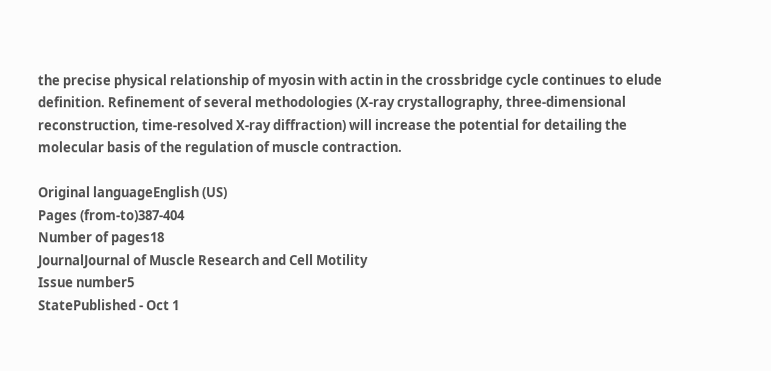the precise physical relationship of myosin with actin in the crossbridge cycle continues to elude definition. Refinement of several methodologies (X-ray crystallography, three-dimensional reconstruction, time-resolved X-ray diffraction) will increase the potential for detailing the molecular basis of the regulation of muscle contraction.

Original languageEnglish (US)
Pages (from-to)387-404
Number of pages18
JournalJournal of Muscle Research and Cell Motility
Issue number5
StatePublished - Oct 1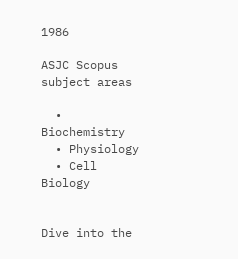1986

ASJC Scopus subject areas

  • Biochemistry
  • Physiology
  • Cell Biology


Dive into the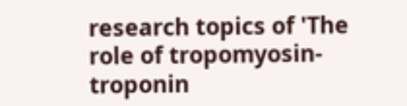research topics of 'The role of tropomyosin-troponin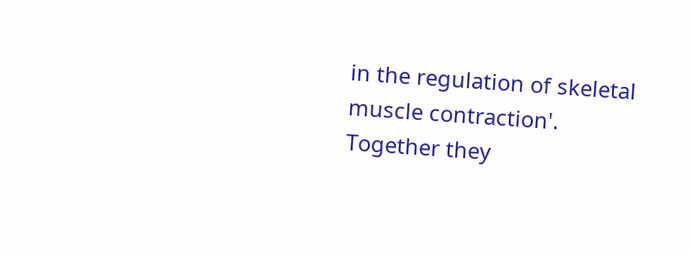in the regulation of skeletal muscle contraction'. Together they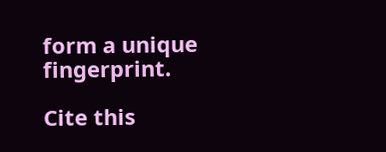form a unique fingerprint.

Cite this